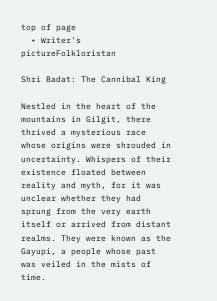top of page
  • Writer's pictureFolkloristan

Shri Badat: The Cannibal King

Nestled in the heart of the mountains in Gilgit, there thrived a mysterious race whose origins were shrouded in uncertainty. Whispers of their existence floated between reality and myth, for it was unclear whether they had sprung from the very earth itself or arrived from distant realms. They were known as the Gayupi, a people whose past was veiled in the mists of time.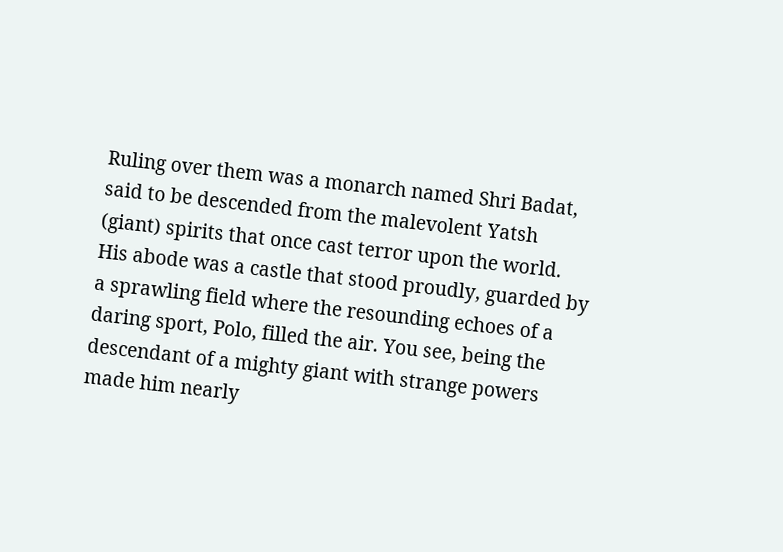Ruling over them was a monarch named Shri Badat, said to be descended from the malevolent Yatsh (giant) spirits that once cast terror upon the world. His abode was a castle that stood proudly, guarded by a sprawling field where the resounding echoes of a daring sport, Polo, filled the air. You see, being the descendant of a mighty giant with strange powers made him nearly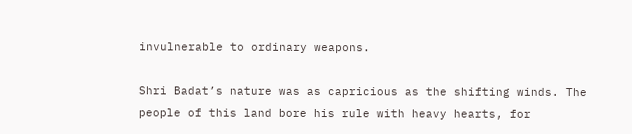invulnerable to ordinary weapons.

Shri Badat’s nature was as capricious as the shifting winds. The people of this land bore his rule with heavy hearts, for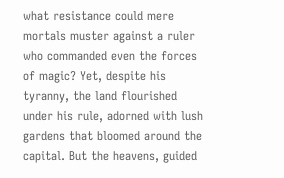what resistance could mere mortals muster against a ruler who commanded even the forces of magic? Yet, despite his tyranny, the land flourished under his rule, adorned with lush gardens that bloomed around the capital. But the heavens, guided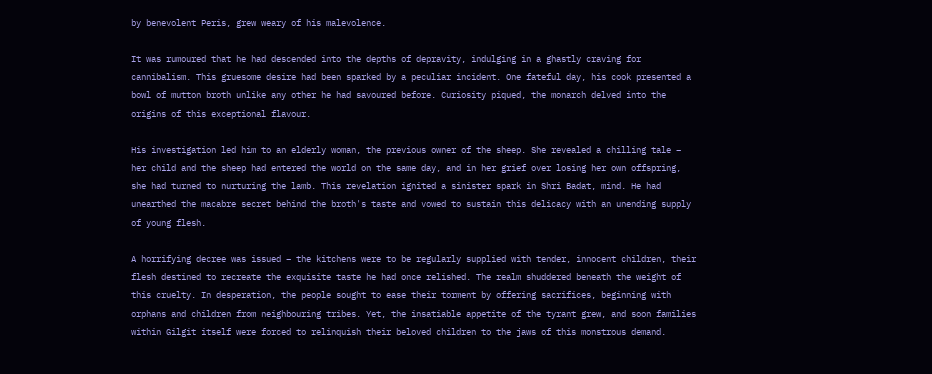by benevolent Peris, grew weary of his malevolence.

It was rumoured that he had descended into the depths of depravity, indulging in a ghastly craving for cannibalism. This gruesome desire had been sparked by a peculiar incident. One fateful day, his cook presented a bowl of mutton broth unlike any other he had savoured before. Curiosity piqued, the monarch delved into the origins of this exceptional flavour.

His investigation led him to an elderly woman, the previous owner of the sheep. She revealed a chilling tale – her child and the sheep had entered the world on the same day, and in her grief over losing her own offspring, she had turned to nurturing the lamb. This revelation ignited a sinister spark in Shri Badat, mind. He had unearthed the macabre secret behind the broth's taste and vowed to sustain this delicacy with an unending supply of young flesh.

A horrifying decree was issued – the kitchens were to be regularly supplied with tender, innocent children, their flesh destined to recreate the exquisite taste he had once relished. The realm shuddered beneath the weight of this cruelty. In desperation, the people sought to ease their torment by offering sacrifices, beginning with orphans and children from neighbouring tribes. Yet, the insatiable appetite of the tyrant grew, and soon families within Gilgit itself were forced to relinquish their beloved children to the jaws of this monstrous demand.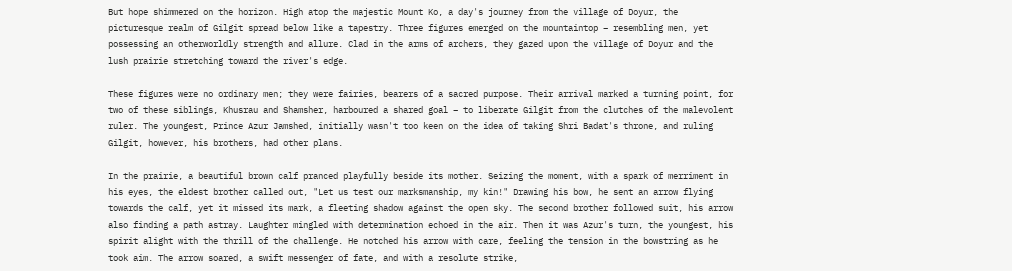But hope shimmered on the horizon. High atop the majestic Mount Ko, a day's journey from the village of Doyur, the picturesque realm of Gilgit spread below like a tapestry. Three figures emerged on the mountaintop – resembling men, yet possessing an otherworldly strength and allure. Clad in the arms of archers, they gazed upon the village of Doyur and the lush prairie stretching toward the river's edge.

These figures were no ordinary men; they were fairies, bearers of a sacred purpose. Their arrival marked a turning point, for two of these siblings, Khusrau and Shamsher, harboured a shared goal – to liberate Gilgit from the clutches of the malevolent ruler. The youngest, Prince Azur Jamshed, initially wasn't too keen on the idea of taking Shri Badat's throne, and ruling Gilgit, however, his brothers, had other plans.

In the prairie, a beautiful brown calf pranced playfully beside its mother. Seizing the moment, with a spark of merriment in his eyes, the eldest brother called out, "Let us test our marksmanship, my kin!" Drawing his bow, he sent an arrow flying towards the calf, yet it missed its mark, a fleeting shadow against the open sky. The second brother followed suit, his arrow also finding a path astray. Laughter mingled with determination echoed in the air. Then it was Azur's turn, the youngest, his spirit alight with the thrill of the challenge. He notched his arrow with care, feeling the tension in the bowstring as he took aim. The arrow soared, a swift messenger of fate, and with a resolute strike,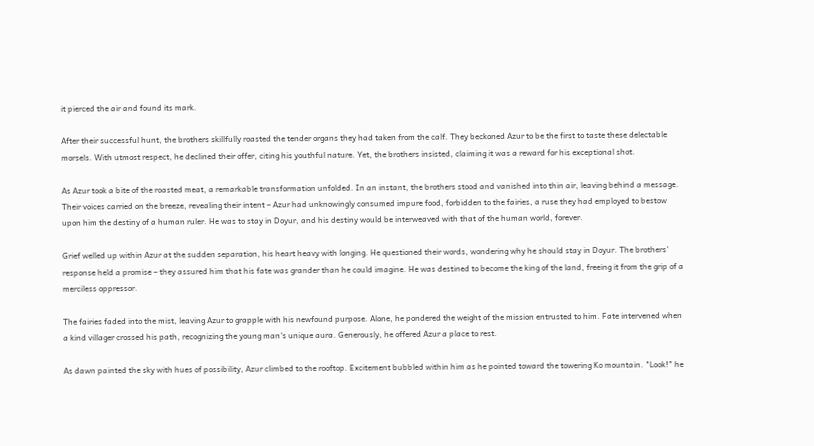it pierced the air and found its mark.

After their successful hunt, the brothers skillfully roasted the tender organs they had taken from the calf. They beckoned Azur to be the first to taste these delectable morsels. With utmost respect, he declined their offer, citing his youthful nature. Yet, the brothers insisted, claiming it was a reward for his exceptional shot.

As Azur took a bite of the roasted meat, a remarkable transformation unfolded. In an instant, the brothers stood and vanished into thin air, leaving behind a message. Their voices carried on the breeze, revealing their intent – Azur had unknowingly consumed impure food, forbidden to the fairies, a ruse they had employed to bestow upon him the destiny of a human ruler. He was to stay in Doyur, and his destiny would be interweaved with that of the human world, forever.

Grief welled up within Azur at the sudden separation, his heart heavy with longing. He questioned their words, wondering why he should stay in Doyur. The brothers' response held a promise – they assured him that his fate was grander than he could imagine. He was destined to become the king of the land, freeing it from the grip of a merciless oppressor.

The fairies faded into the mist, leaving Azur to grapple with his newfound purpose. Alone, he pondered the weight of the mission entrusted to him. Fate intervened when a kind villager crossed his path, recognizing the young man's unique aura. Generously, he offered Azur a place to rest.

As dawn painted the sky with hues of possibility, Azur climbed to the rooftop. Excitement bubbled within him as he pointed toward the towering Ko mountain. "Look!" he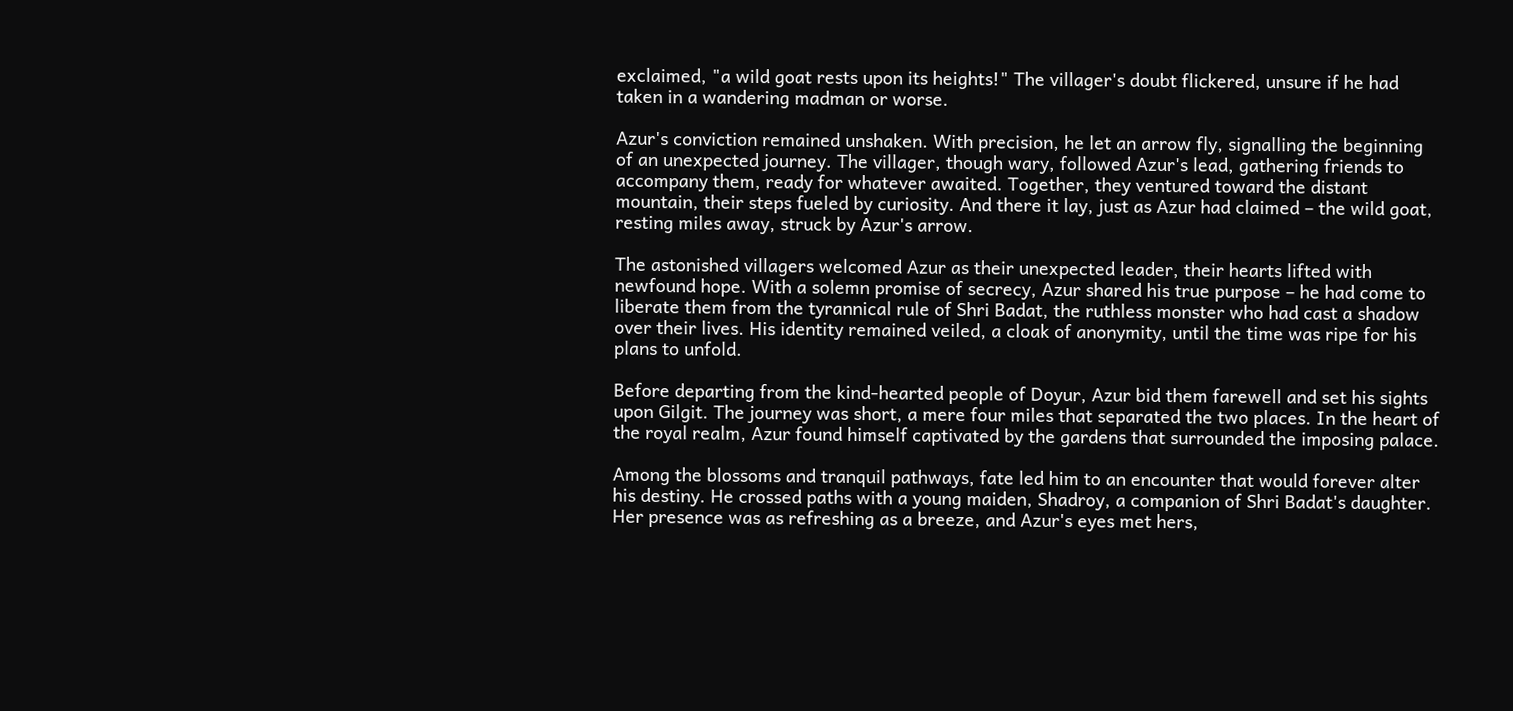exclaimed, "a wild goat rests upon its heights!" The villager's doubt flickered, unsure if he had taken in a wandering madman or worse.

Azur's conviction remained unshaken. With precision, he let an arrow fly, signalling the beginning of an unexpected journey. The villager, though wary, followed Azur's lead, gathering friends to accompany them, ready for whatever awaited. Together, they ventured toward the distant mountain, their steps fueled by curiosity. And there it lay, just as Azur had claimed – the wild goat, resting miles away, struck by Azur's arrow.

The astonished villagers welcomed Azur as their unexpected leader, their hearts lifted with newfound hope. With a solemn promise of secrecy, Azur shared his true purpose – he had come to liberate them from the tyrannical rule of Shri Badat, the ruthless monster who had cast a shadow over their lives. His identity remained veiled, a cloak of anonymity, until the time was ripe for his plans to unfold.

Before departing from the kind-hearted people of Doyur, Azur bid them farewell and set his sights upon Gilgit. The journey was short, a mere four miles that separated the two places. In the heart of the royal realm, Azur found himself captivated by the gardens that surrounded the imposing palace.

Among the blossoms and tranquil pathways, fate led him to an encounter that would forever alter his destiny. He crossed paths with a young maiden, Shadroy, a companion of Shri Badat's daughter. Her presence was as refreshing as a breeze, and Azur's eyes met hers,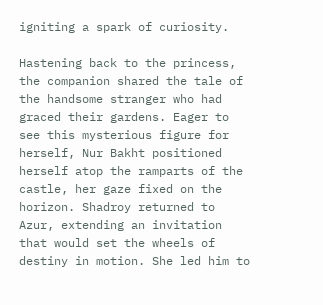igniting a spark of curiosity.

Hastening back to the princess, the companion shared the tale of the handsome stranger who had graced their gardens. Eager to see this mysterious figure for herself, Nur Bakht positioned herself atop the ramparts of the castle, her gaze fixed on the horizon. Shadroy returned to Azur, extending an invitation that would set the wheels of destiny in motion. She led him to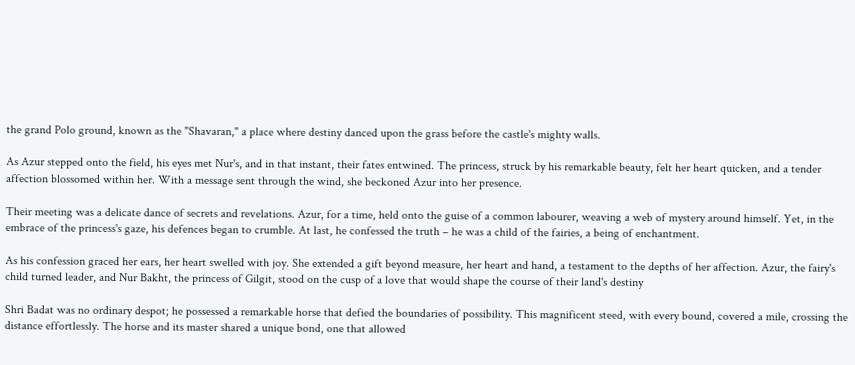the grand Polo ground, known as the "Shavaran," a place where destiny danced upon the grass before the castle's mighty walls.

As Azur stepped onto the field, his eyes met Nur's, and in that instant, their fates entwined. The princess, struck by his remarkable beauty, felt her heart quicken, and a tender affection blossomed within her. With a message sent through the wind, she beckoned Azur into her presence.

Their meeting was a delicate dance of secrets and revelations. Azur, for a time, held onto the guise of a common labourer, weaving a web of mystery around himself. Yet, in the embrace of the princess's gaze, his defences began to crumble. At last, he confessed the truth – he was a child of the fairies, a being of enchantment.

As his confession graced her ears, her heart swelled with joy. She extended a gift beyond measure, her heart and hand, a testament to the depths of her affection. Azur, the fairy's child turned leader, and Nur Bakht, the princess of Gilgit, stood on the cusp of a love that would shape the course of their land's destiny

Shri Badat was no ordinary despot; he possessed a remarkable horse that defied the boundaries of possibility. This magnificent steed, with every bound, covered a mile, crossing the distance effortlessly. The horse and its master shared a unique bond, one that allowed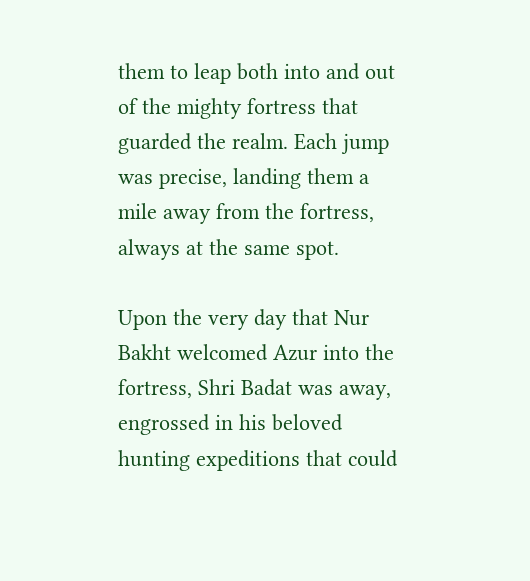them to leap both into and out of the mighty fortress that guarded the realm. Each jump was precise, landing them a mile away from the fortress, always at the same spot.

Upon the very day that Nur Bakht welcomed Azur into the fortress, Shri Badat was away, engrossed in his beloved hunting expeditions that could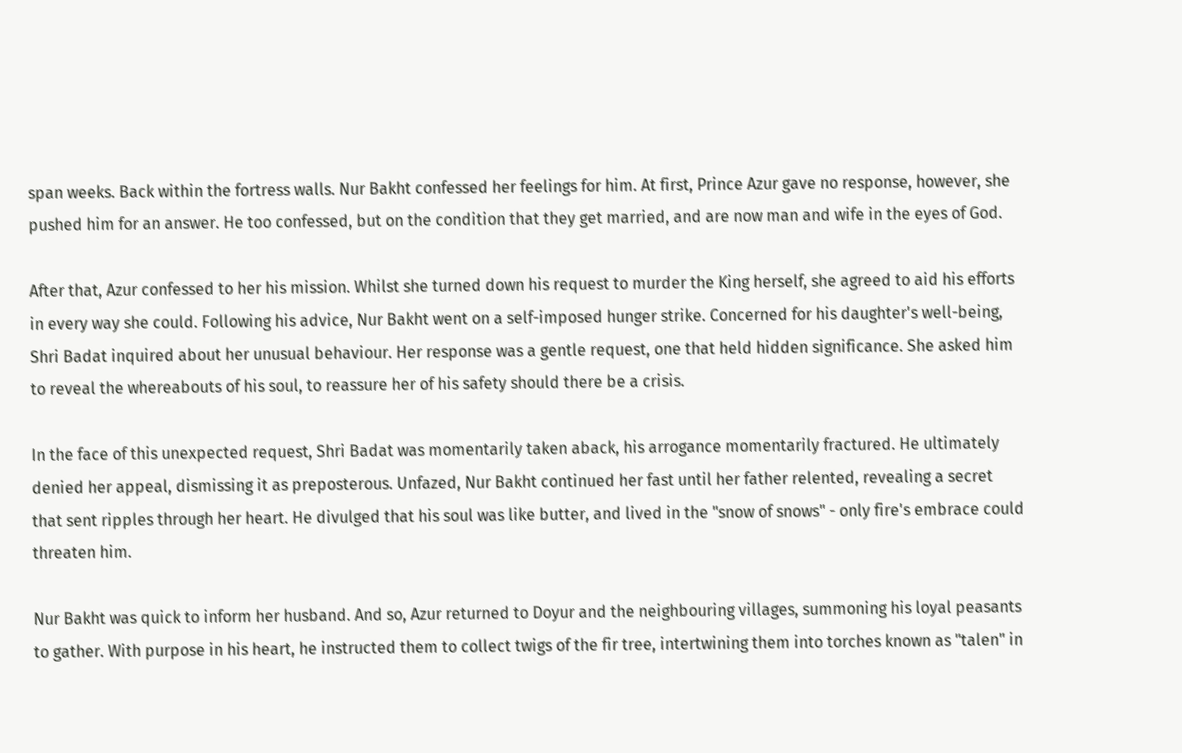span weeks. Back within the fortress walls. Nur Bakht confessed her feelings for him. At first, Prince Azur gave no response, however, she pushed him for an answer. He too confessed, but on the condition that they get married, and are now man and wife in the eyes of God.

After that, Azur confessed to her his mission. Whilst she turned down his request to murder the King herself, she agreed to aid his efforts in every way she could. Following his advice, Nur Bakht went on a self-imposed hunger strike. Concerned for his daughter's well-being, Shri Badat inquired about her unusual behaviour. Her response was a gentle request, one that held hidden significance. She asked him to reveal the whereabouts of his soul, to reassure her of his safety should there be a crisis.

In the face of this unexpected request, Shri Badat was momentarily taken aback, his arrogance momentarily fractured. He ultimately denied her appeal, dismissing it as preposterous. Unfazed, Nur Bakht continued her fast until her father relented, revealing a secret that sent ripples through her heart. He divulged that his soul was like butter, and lived in the "snow of snows" - only fire's embrace could threaten him.

Nur Bakht was quick to inform her husband. And so, Azur returned to Doyur and the neighbouring villages, summoning his loyal peasants to gather. With purpose in his heart, he instructed them to collect twigs of the fir tree, intertwining them into torches known as "talen" in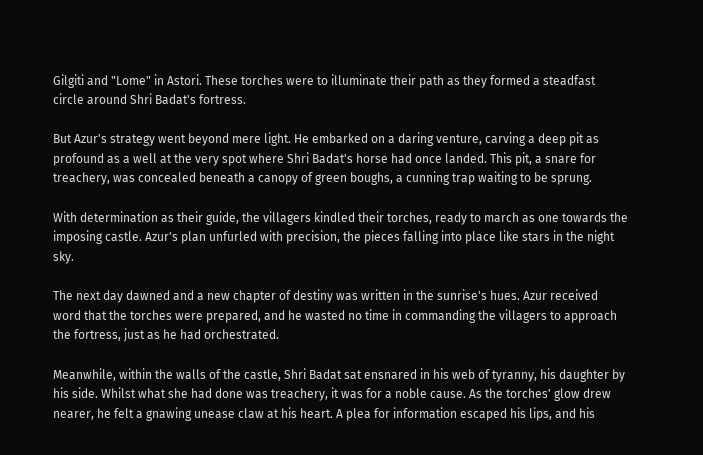Gilgiti and "Lome" in Astori. These torches were to illuminate their path as they formed a steadfast circle around Shri Badat's fortress.

But Azur's strategy went beyond mere light. He embarked on a daring venture, carving a deep pit as profound as a well at the very spot where Shri Badat's horse had once landed. This pit, a snare for treachery, was concealed beneath a canopy of green boughs, a cunning trap waiting to be sprung.

With determination as their guide, the villagers kindled their torches, ready to march as one towards the imposing castle. Azur's plan unfurled with precision, the pieces falling into place like stars in the night sky.

The next day dawned and a new chapter of destiny was written in the sunrise's hues. Azur received word that the torches were prepared, and he wasted no time in commanding the villagers to approach the fortress, just as he had orchestrated.

Meanwhile, within the walls of the castle, Shri Badat sat ensnared in his web of tyranny, his daughter by his side. Whilst what she had done was treachery, it was for a noble cause. As the torches' glow drew nearer, he felt a gnawing unease claw at his heart. A plea for information escaped his lips, and his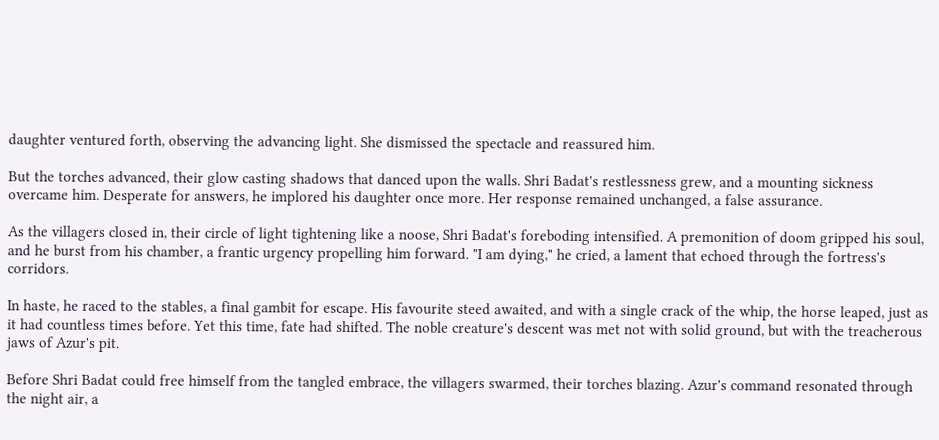daughter ventured forth, observing the advancing light. She dismissed the spectacle and reassured him.

But the torches advanced, their glow casting shadows that danced upon the walls. Shri Badat's restlessness grew, and a mounting sickness overcame him. Desperate for answers, he implored his daughter once more. Her response remained unchanged, a false assurance.

As the villagers closed in, their circle of light tightening like a noose, Shri Badat's foreboding intensified. A premonition of doom gripped his soul, and he burst from his chamber, a frantic urgency propelling him forward. "I am dying," he cried, a lament that echoed through the fortress's corridors.

In haste, he raced to the stables, a final gambit for escape. His favourite steed awaited, and with a single crack of the whip, the horse leaped, just as it had countless times before. Yet this time, fate had shifted. The noble creature's descent was met not with solid ground, but with the treacherous jaws of Azur's pit.

Before Shri Badat could free himself from the tangled embrace, the villagers swarmed, their torches blazing. Azur's command resonated through the night air, a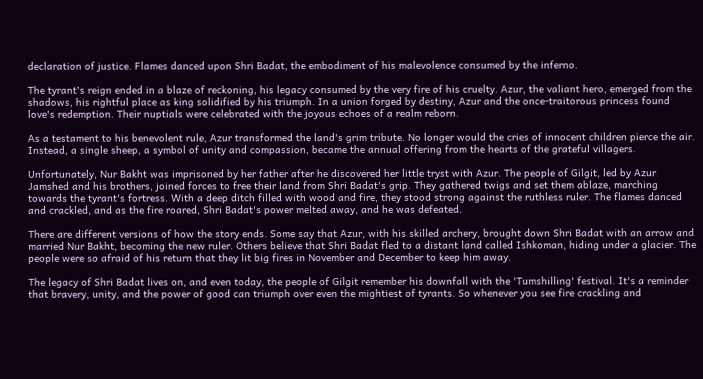declaration of justice. Flames danced upon Shri Badat, the embodiment of his malevolence consumed by the inferno.

The tyrant's reign ended in a blaze of reckoning, his legacy consumed by the very fire of his cruelty. Azur, the valiant hero, emerged from the shadows, his rightful place as king solidified by his triumph. In a union forged by destiny, Azur and the once-traitorous princess found love's redemption. Their nuptials were celebrated with the joyous echoes of a realm reborn.

As a testament to his benevolent rule, Azur transformed the land's grim tribute. No longer would the cries of innocent children pierce the air. Instead, a single sheep, a symbol of unity and compassion, became the annual offering from the hearts of the grateful villagers.

Unfortunately, Nur Bakht was imprisoned by her father after he discovered her little tryst with Azur. The people of Gilgit, led by Azur Jamshed and his brothers, joined forces to free their land from Shri Badat's grip. They gathered twigs and set them ablaze, marching towards the tyrant's fortress. With a deep ditch filled with wood and fire, they stood strong against the ruthless ruler. The flames danced and crackled, and as the fire roared, Shri Badat's power melted away, and he was defeated.

There are different versions of how the story ends. Some say that Azur, with his skilled archery, brought down Shri Badat with an arrow and married Nur Bakht, becoming the new ruler. Others believe that Shri Badat fled to a distant land called Ishkoman, hiding under a glacier. The people were so afraid of his return that they lit big fires in November and December to keep him away.

The legacy of Shri Badat lives on, and even today, the people of Gilgit remember his downfall with the 'Tumshilling' festival. It's a reminder that bravery, unity, and the power of good can triumph over even the mightiest of tyrants. So whenever you see fire crackling and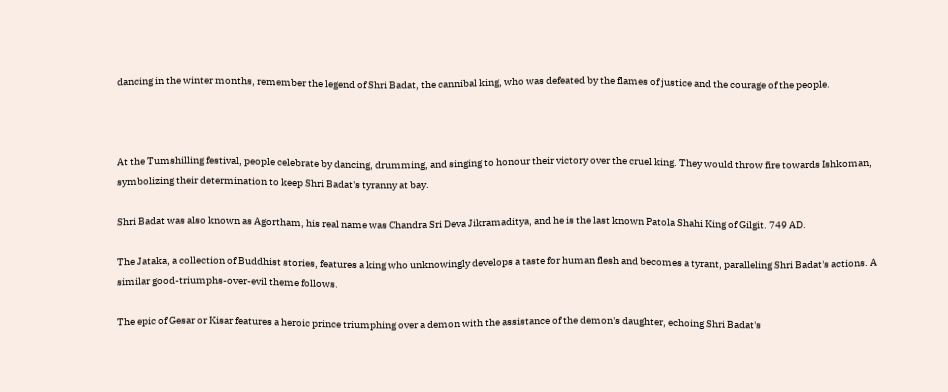dancing in the winter months, remember the legend of Shri Badat, the cannibal king, who was defeated by the flames of justice and the courage of the people.



At the Tumshilling festival, people celebrate by dancing, drumming, and singing to honour their victory over the cruel king. They would throw fire towards Ishkoman, symbolizing their determination to keep Shri Badat's tyranny at bay.

Shri Badat was also known as Agortham, his real name was Chandra Sri Deva Jikramaditya, and he is the last known Patola Shahi King of Gilgit. 749 AD.

The Jataka, a collection of Buddhist stories, features a king who unknowingly develops a taste for human flesh and becomes a tyrant, paralleling Shri Badat's actions. A similar good-triumphs-over-evil theme follows.

The epic of Gesar or Kisar features a heroic prince triumphing over a demon with the assistance of the demon's daughter, echoing Shri Badat's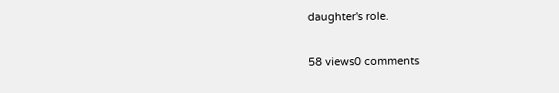daughter's role.

58 views0 comments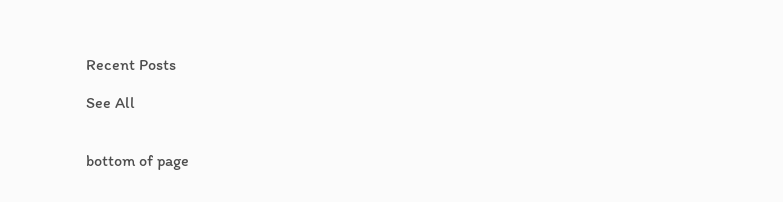Recent Posts

See All


bottom of page